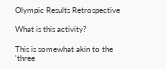Olympic Results Retrospective

What is this activity?

This is somewhat akin to the 'three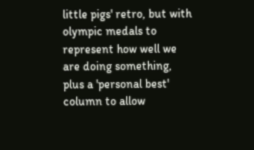little pigs' retro, but with olympic medals to represent how well we are doing something, plus a 'personal best' column to allow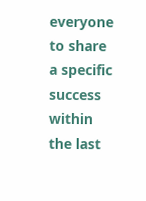everyone to share a specific success within the last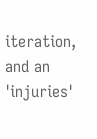iteration, and an 'injuries'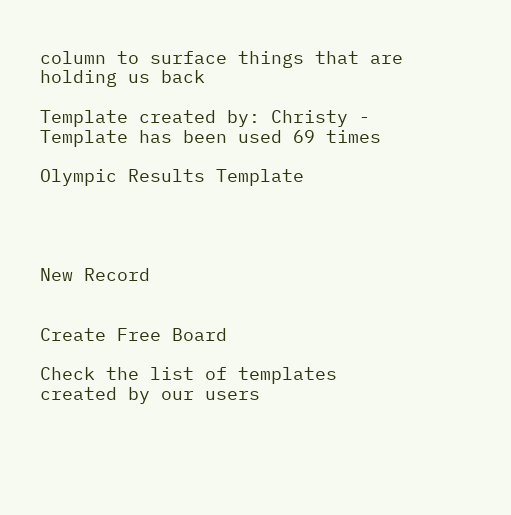column to surface things that are holding us back

Template created by: Christy - Template has been used 69 times

Olympic Results Template




New Record


Create Free Board

Check the list of templates created by our users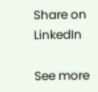Share on LinkedIn

See more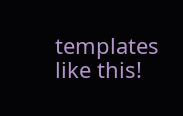templates like this!